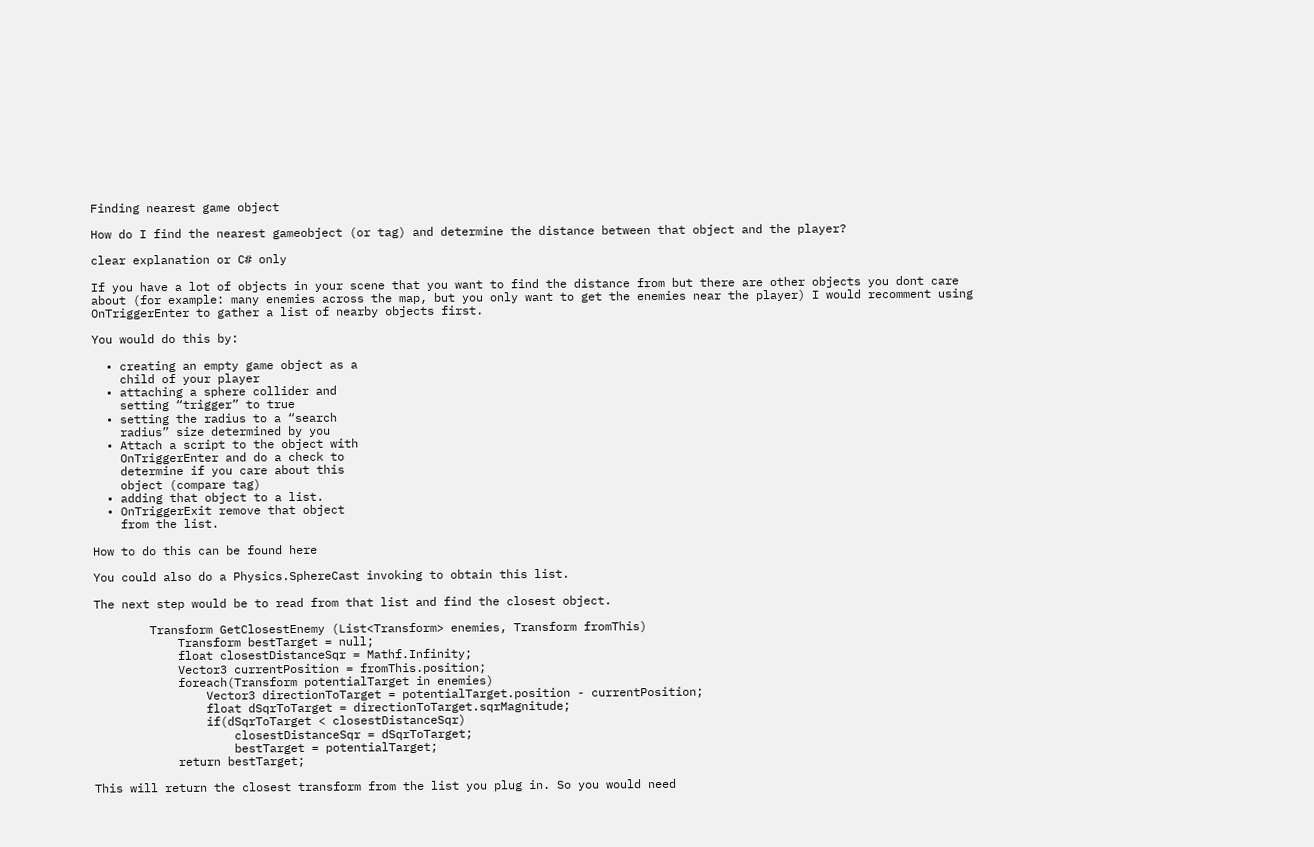Finding nearest game object

How do I find the nearest gameobject (or tag) and determine the distance between that object and the player?

clear explanation or C# only

If you have a lot of objects in your scene that you want to find the distance from but there are other objects you dont care about (for example: many enemies across the map, but you only want to get the enemies near the player) I would recomment using OnTriggerEnter to gather a list of nearby objects first.

You would do this by:

  • creating an empty game object as a
    child of your player
  • attaching a sphere collider and
    setting “trigger” to true
  • setting the radius to a “search
    radius” size determined by you
  • Attach a script to the object with
    OnTriggerEnter and do a check to
    determine if you care about this
    object (compare tag)
  • adding that object to a list.
  • OnTriggerExit remove that object
    from the list.

How to do this can be found here

You could also do a Physics.SphereCast invoking to obtain this list.

The next step would be to read from that list and find the closest object.

        Transform GetClosestEnemy (List<Transform> enemies, Transform fromThis)
            Transform bestTarget = null;
            float closestDistanceSqr = Mathf.Infinity;
            Vector3 currentPosition = fromThis.position;
            foreach(Transform potentialTarget in enemies)
                Vector3 directionToTarget = potentialTarget.position - currentPosition;
                float dSqrToTarget = directionToTarget.sqrMagnitude;
                if(dSqrToTarget < closestDistanceSqr)
                    closestDistanceSqr = dSqrToTarget;
                    bestTarget = potentialTarget;
            return bestTarget;

This will return the closest transform from the list you plug in. So you would need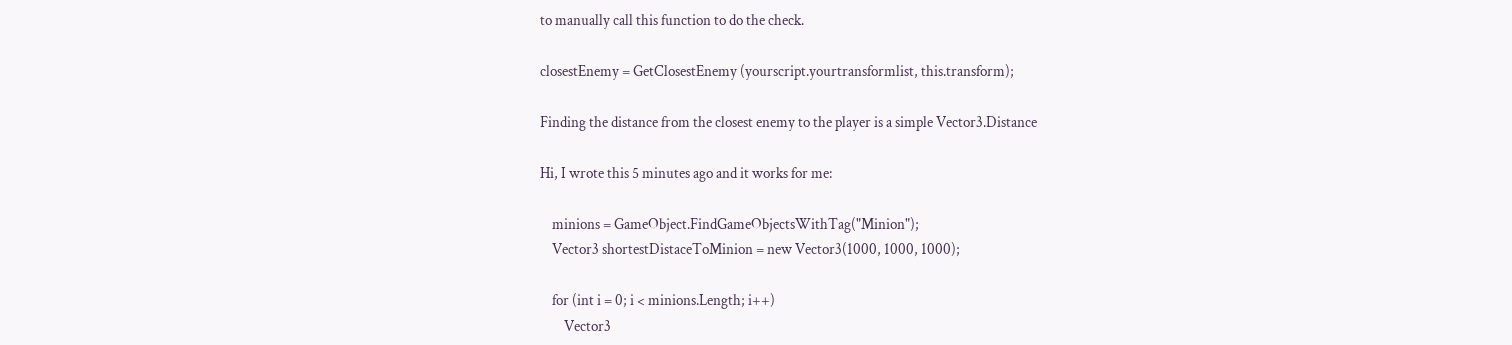to manually call this function to do the check.

closestEnemy = GetClosestEnemy (yourscript.yourtransformlist, this.transform);

Finding the distance from the closest enemy to the player is a simple Vector3.Distance

Hi, I wrote this 5 minutes ago and it works for me:

    minions = GameObject.FindGameObjectsWithTag("Minion");
    Vector3 shortestDistaceToMinion = new Vector3(1000, 1000, 1000);

    for (int i = 0; i < minions.Length; i++)
        Vector3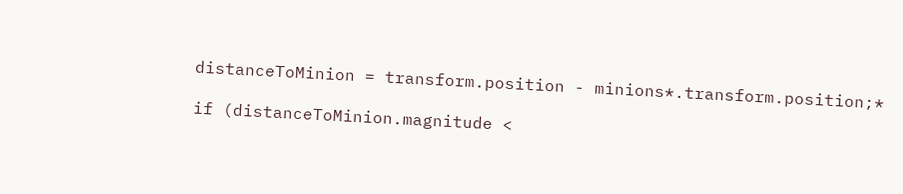distanceToMinion = transform.position - minions*.transform.position;*

if (distanceToMinion.magnitude <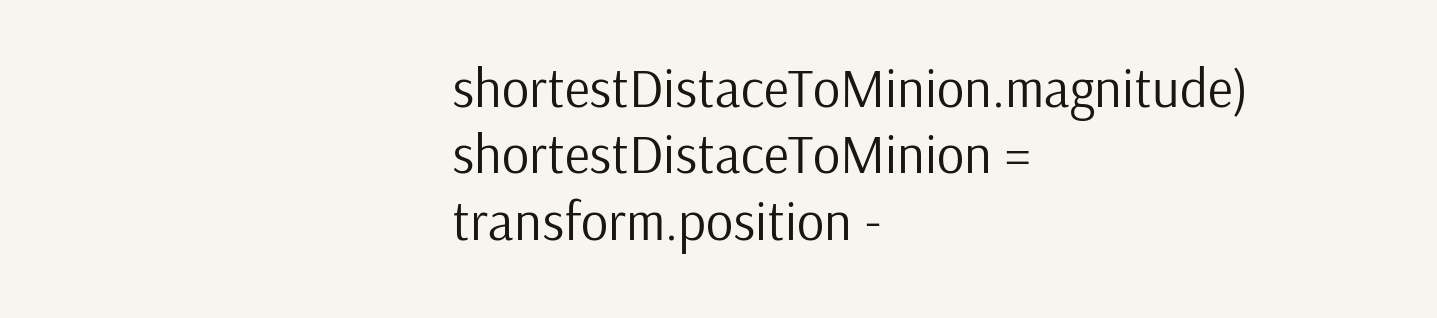shortestDistaceToMinion.magnitude)
shortestDistaceToMinion = transform.position -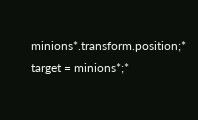minions*.transform.position;*
target = minions*;*